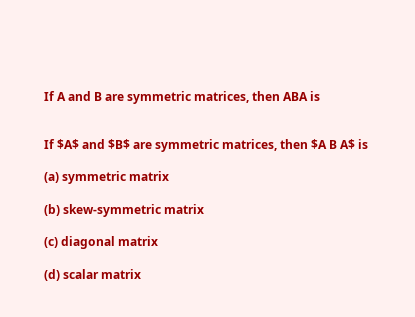If A and B are symmetric matrices, then ABA is


If $A$ and $B$ are symmetric matrices, then $A B A$ is

(a) symmetric matrix

(b) skew-symmetric matrix

(c) diagonal matrix

(d) scalar matrix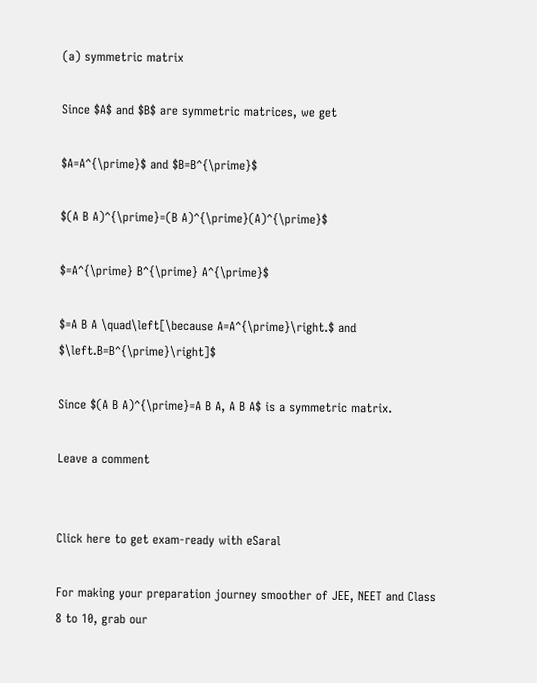(a) symmetric matrix

Since $A$ and $B$ are symmetric matrices, we get

$A=A^{\prime}$ and $B=B^{\prime}$

$(A B A)^{\prime}=(B A)^{\prime}(A)^{\prime}$

$=A^{\prime} B^{\prime} A^{\prime}$

$=A B A \quad\left[\because A=A^{\prime}\right.$ and $\left.B=B^{\prime}\right]$

Since $(A B A)^{\prime}=A B A, A B A$ is a symmetric matrix.

Leave a comment


Click here to get exam-ready with eSaral

For making your preparation journey smoother of JEE, NEET and Class 8 to 10, grab our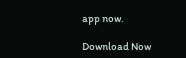app now.

Download Now